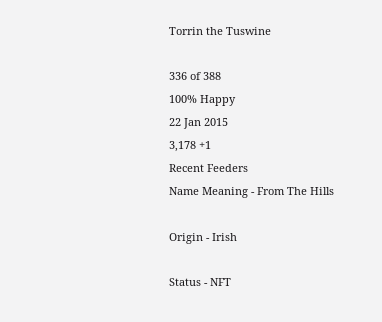Torrin the Tuswine

336 of 388
100% Happy
22 Jan 2015
3,178 +1
Recent Feeders
Name Meaning - From The Hills

Origin - Irish

Status - NFT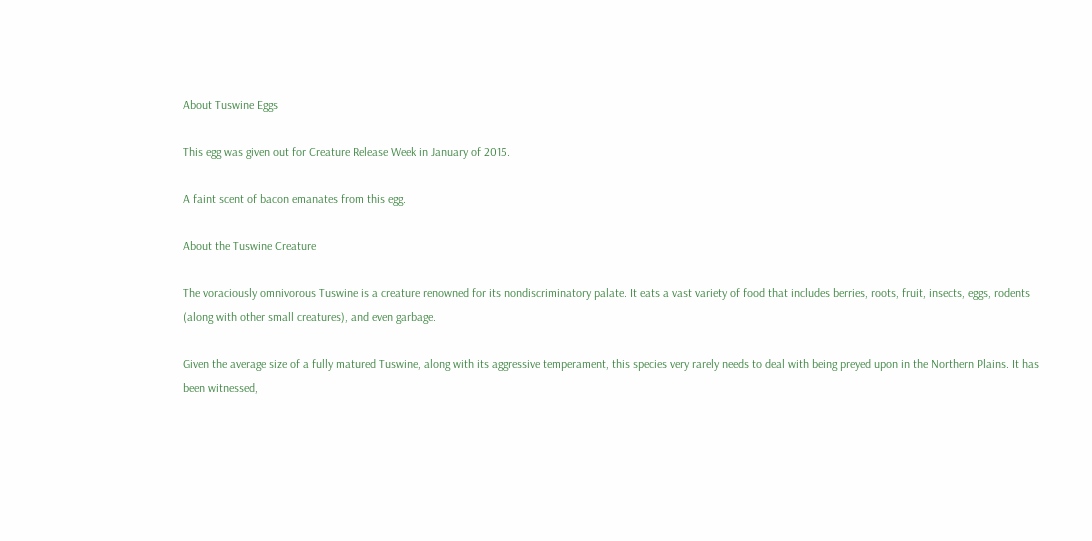About Tuswine Eggs

This egg was given out for Creature Release Week in January of 2015.

A faint scent of bacon emanates from this egg.

About the Tuswine Creature

The voraciously omnivorous Tuswine is a creature renowned for its nondiscriminatory palate. It eats a vast variety of food that includes berries, roots, fruit, insects, eggs, rodents (along with other small creatures), and even garbage.

Given the average size of a fully matured Tuswine, along with its aggressive temperament, this species very rarely needs to deal with being preyed upon in the Northern Plains. It has been witnessed,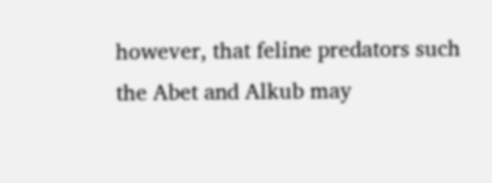however, that feline predators such the Abet and Alkub may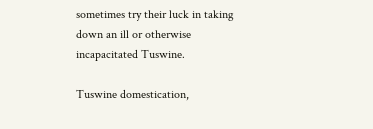sometimes try their luck in taking down an ill or otherwise incapacitated Tuswine.

Tuswine domestication,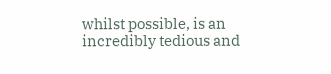whilst possible, is an incredibly tedious and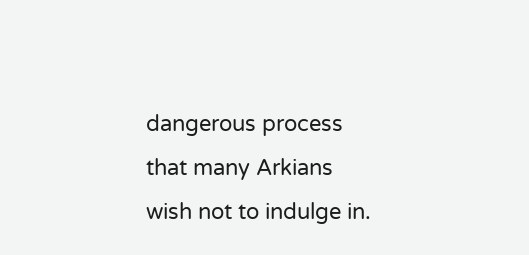dangerous process that many Arkians wish not to indulge in.